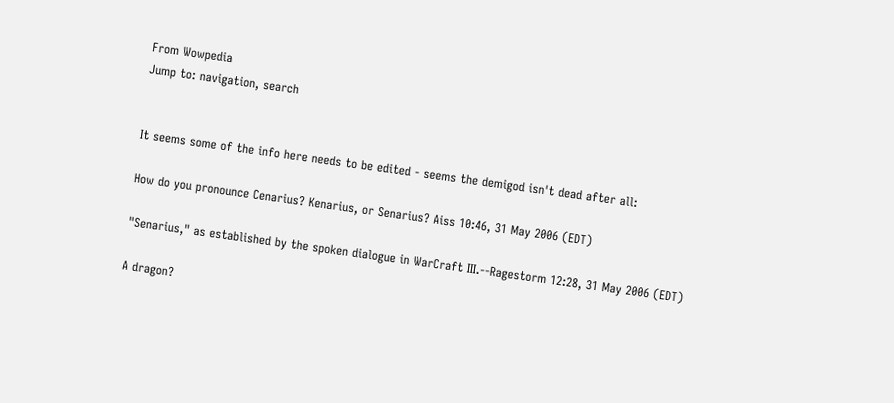From Wowpedia
Jump to: navigation, search


It seems some of the info here needs to be edited - seems the demigod isn't dead after all:

How do you pronounce Cenarius? Kenarius, or Senarius? Aiss 10:46, 31 May 2006 (EDT)

"Senarius," as established by the spoken dialogue in WarCraft III.--Ragestorm 12:28, 31 May 2006 (EDT)

A dragon?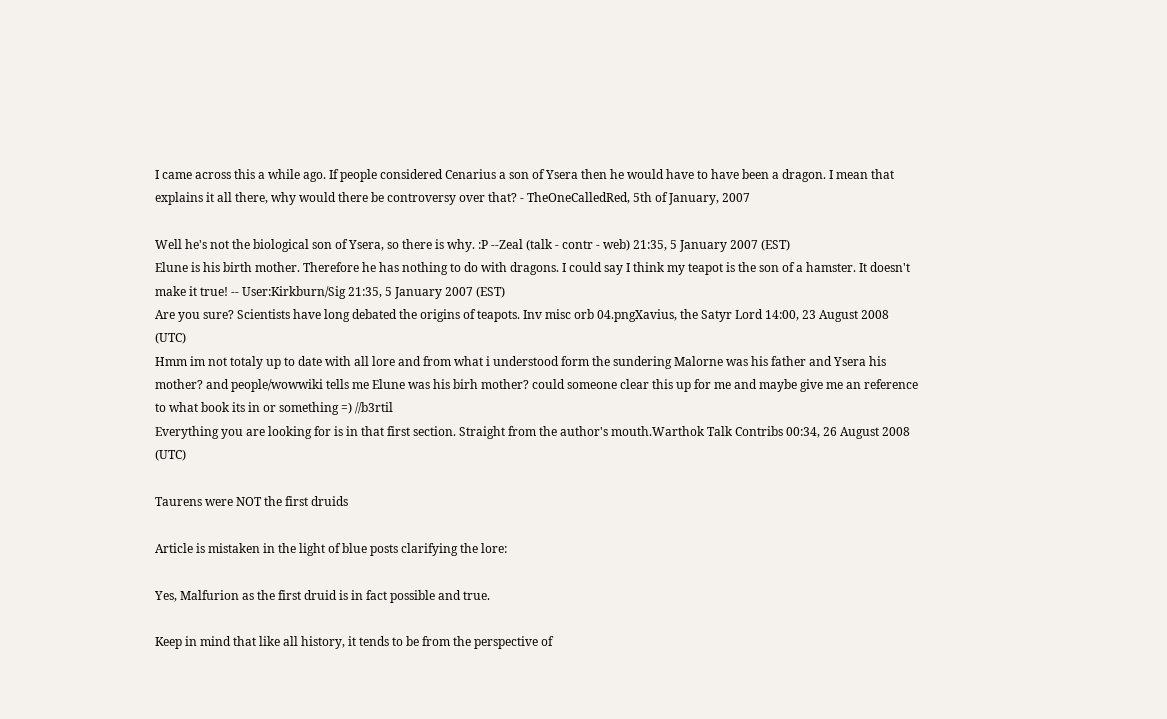I came across this a while ago. If people considered Cenarius a son of Ysera then he would have to have been a dragon. I mean that explains it all there, why would there be controversy over that? - TheOneCalledRed, 5th of January, 2007

Well he's not the biological son of Ysera, so there is why. :P --Zeal (talk - contr - web) 21:35, 5 January 2007 (EST)
Elune is his birth mother. Therefore he has nothing to do with dragons. I could say I think my teapot is the son of a hamster. It doesn't make it true! -- User:Kirkburn/Sig 21:35, 5 January 2007 (EST)
Are you sure? Scientists have long debated the origins of teapots. Inv misc orb 04.pngXavius, the Satyr Lord 14:00, 23 August 2008 (UTC)
Hmm im not totaly up to date with all lore and from what i understood form the sundering Malorne was his father and Ysera his mother? and people/wowwiki tells me Elune was his birh mother? could someone clear this up for me and maybe give me an reference to what book its in or something =) //b3rtil
Everything you are looking for is in that first section. Straight from the author's mouth.Warthok Talk Contribs 00:34, 26 August 2008 (UTC)

Taurens were NOT the first druids

Article is mistaken in the light of blue posts clarifying the lore:

Yes, Malfurion as the first druid is in fact possible and true.

Keep in mind that like all history, it tends to be from the perspective of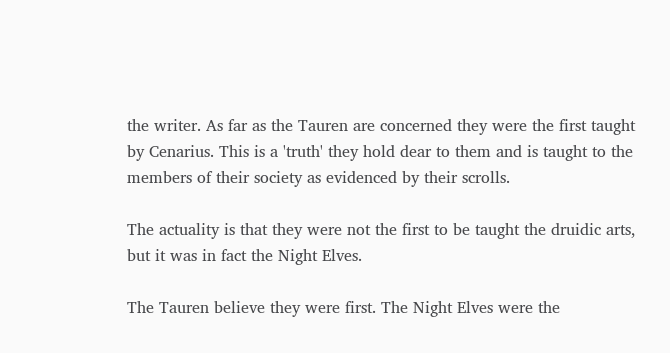the writer. As far as the Tauren are concerned they were the first taught by Cenarius. This is a 'truth' they hold dear to them and is taught to the members of their society as evidenced by their scrolls.

The actuality is that they were not the first to be taught the druidic arts, but it was in fact the Night Elves.

The Tauren believe they were first. The Night Elves were the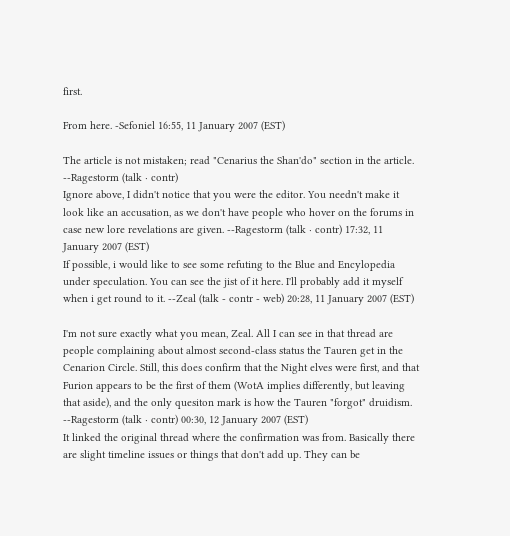first.

From here. -Sefoniel 16:55, 11 January 2007 (EST)

The article is not mistaken; read "Cenarius the Shan'do" section in the article. --Ragestorm (talk · contr)
Ignore above, I didn't notice that you were the editor. You needn't make it look like an accusation, as we don't have people who hover on the forums in case new lore revelations are given. --Ragestorm (talk · contr) 17:32, 11 January 2007 (EST)
If possible, i would like to see some refuting to the Blue and Encylopedia under speculation. You can see the jist of it here. I'll probably add it myself when i get round to it. --Zeal (talk - contr - web) 20:28, 11 January 2007 (EST)

I'm not sure exactly what you mean, Zeal. All I can see in that thread are people complaining about almost second-class status the Tauren get in the Cenarion Circle. Still, this does confirm that the Night elves were first, and that Furion appears to be the first of them (WotA implies differently, but leaving that aside), and the only quesiton mark is how the Tauren "forgot" druidism. --Ragestorm (talk · contr) 00:30, 12 January 2007 (EST)
It linked the original thread where the confirmation was from. Basically there are slight timeline issues or things that don't add up. They can be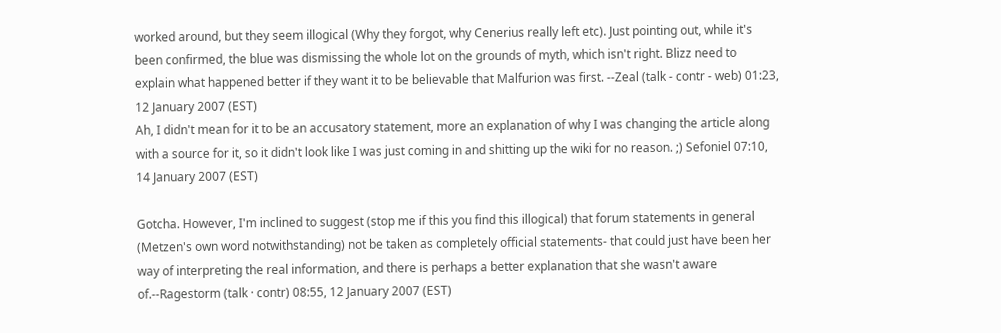worked around, but they seem illogical (Why they forgot, why Cenerius really left etc). Just pointing out, while it's been confirmed, the blue was dismissing the whole lot on the grounds of myth, which isn't right. Blizz need to explain what happened better if they want it to be believable that Malfurion was first. --Zeal (talk - contr - web) 01:23, 12 January 2007 (EST)
Ah, I didn't mean for it to be an accusatory statement, more an explanation of why I was changing the article along with a source for it, so it didn't look like I was just coming in and shitting up the wiki for no reason. ;) Sefoniel 07:10, 14 January 2007 (EST)

Gotcha. However, I'm inclined to suggest (stop me if this you find this illogical) that forum statements in general (Metzen's own word notwithstanding) not be taken as completely official statements- that could just have been her way of interpreting the real information, and there is perhaps a better explanation that she wasn't aware of.--Ragestorm (talk · contr) 08:55, 12 January 2007 (EST)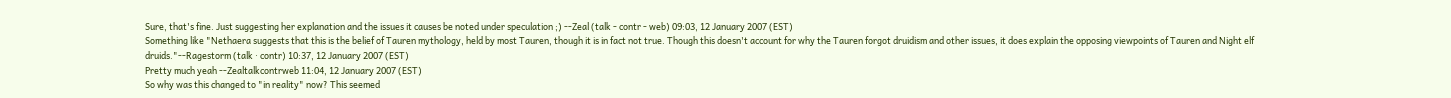Sure, that's fine. Just suggesting her explanation and the issues it causes be noted under speculation ;) --Zeal (talk - contr - web) 09:03, 12 January 2007 (EST)
Something like "Nethaera suggests that this is the belief of Tauren mythology, held by most Tauren, though it is in fact not true. Though this doesn't account for why the Tauren forgot druidism and other issues, it does explain the opposing viewpoints of Tauren and Night elf druids."--Ragestorm (talk · contr) 10:37, 12 January 2007 (EST)
Pretty much yeah --Zealtalkcontrweb 11:04, 12 January 2007 (EST)
So why was this changed to "in reality" now? This seemed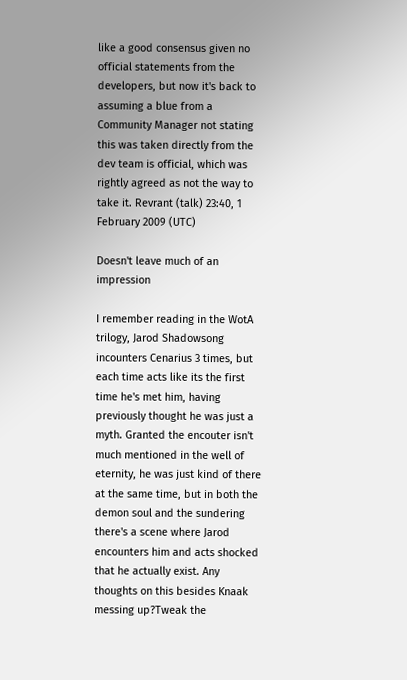like a good consensus given no official statements from the developers, but now it's back to assuming a blue from a Community Manager not stating this was taken directly from the dev team is official, which was rightly agreed as not the way to take it. Revrant (talk) 23:40, 1 February 2009 (UTC)

Doesn't leave much of an impression

I remember reading in the WotA trilogy, Jarod Shadowsong incounters Cenarius 3 times, but each time acts like its the first time he's met him, having previously thought he was just a myth. Granted the encouter isn't much mentioned in the well of eternity, he was just kind of there at the same time, but in both the demon soul and the sundering there's a scene where Jarod encounters him and acts shocked that he actually exist. Any thoughts on this besides Knaak messing up?Tweak the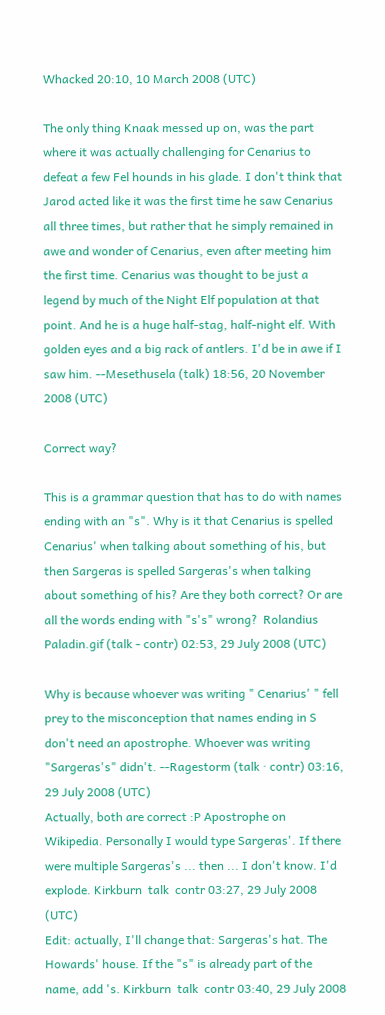Whacked 20:10, 10 March 2008 (UTC)

The only thing Knaak messed up on, was the part where it was actually challenging for Cenarius to defeat a few Fel hounds in his glade. I don't think that Jarod acted like it was the first time he saw Cenarius all three times, but rather that he simply remained in awe and wonder of Cenarius, even after meeting him the first time. Cenarius was thought to be just a legend by much of the Night Elf population at that point. And he is a huge half-stag, half-night elf. With golden eyes and a big rack of antlers. I'd be in awe if I saw him. --Mesethusela (talk) 18:56, 20 November 2008 (UTC)

Correct way?

This is a grammar question that has to do with names ending with an "s". Why is it that Cenarius is spelled Cenarius' when talking about something of his, but then Sargeras is spelled Sargeras's when talking about something of his? Are they both correct? Or are all the words ending with "s's" wrong?  Rolandius Paladin.gif (talk - contr) 02:53, 29 July 2008 (UTC)

Why is because whoever was writing " Cenarius' " fell prey to the misconception that names ending in S don't need an apostrophe. Whoever was writing "Sargeras's" didn't. --Ragestorm (talk · contr) 03:16, 29 July 2008 (UTC)
Actually, both are correct :P Apostrophe on Wikipedia. Personally I would type Sargeras'. If there were multiple Sargeras's ... then ... I don't know. I'd explode. Kirkburn  talk  contr 03:27, 29 July 2008 (UTC)
Edit: actually, I'll change that: Sargeras's hat. The Howards' house. If the "s" is already part of the name, add 's. Kirkburn  talk  contr 03:40, 29 July 2008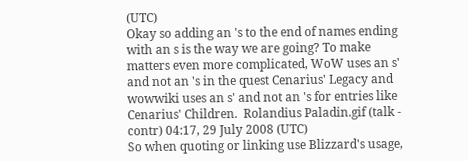(UTC)
Okay so adding an 's to the end of names ending with an s is the way we are going? To make matters even more complicated, WoW uses an s' and not an 's in the quest Cenarius' Legacy and wowwiki uses an s' and not an 's for entries like Cenarius' Children.  Rolandius Paladin.gif (talk - contr) 04:17, 29 July 2008 (UTC)
So when quoting or linking use Blizzard's usage,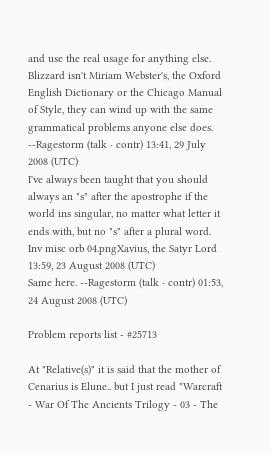and use the real usage for anything else. Blizzard isn't Miriam Webster's, the Oxford English Dictionary or the Chicago Manual of Style, they can wind up with the same grammatical problems anyone else does. --Ragestorm (talk · contr) 13:41, 29 July 2008 (UTC)
I've always been taught that you should always an "s" after the apostrophe if the world ins singular, no matter what letter it ends with, but no "s" after a plural word. Inv misc orb 04.pngXavius, the Satyr Lord 13:59, 23 August 2008 (UTC)
Same here. --Ragestorm (talk · contr) 01:53, 24 August 2008 (UTC)

Problem reports list - #25713

At "Relative(s)" it is said that the mother of Cenarius is Elune.. but I just read "Warcraft - War Of The Ancients Trilogy - 03 - The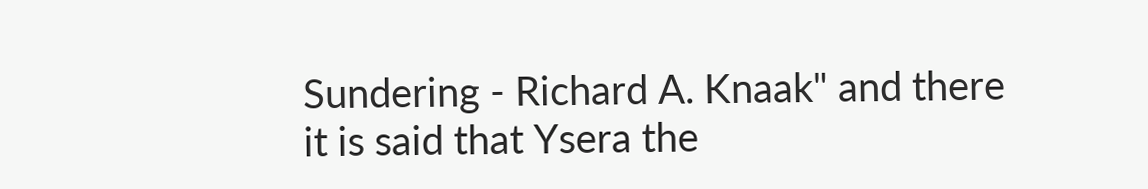Sundering - Richard A. Knaak" and there it is said that Ysera the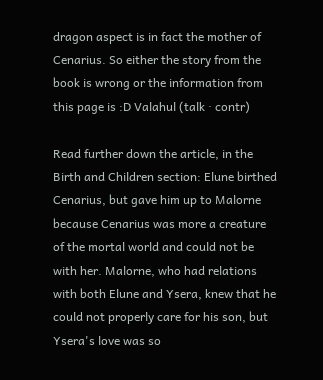dragon aspect is in fact the mother of Cenarius. So either the story from the book is wrong or the information from this page is :D Valahul (talk · contr)

Read further down the article, in the Birth and Children section: Elune birthed Cenarius, but gave him up to Malorne because Cenarius was more a creature of the mortal world and could not be with her. Malorne, who had relations with both Elune and Ysera, knew that he could not properly care for his son, but Ysera's love was so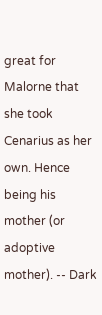great for Malorne that she took Cenarius as her own. Hence being his mother (or adoptive mother). -- Dark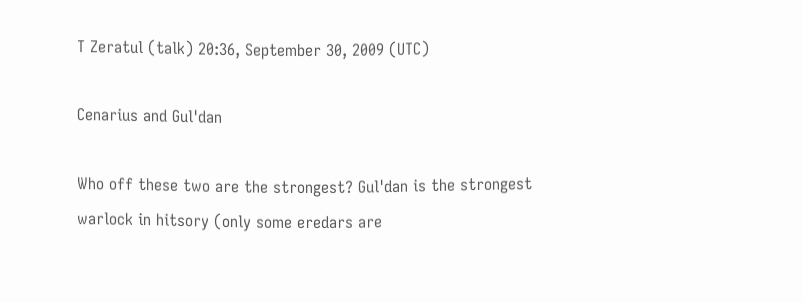T Zeratul (talk) 20:36, September 30, 2009 (UTC)

Cenarius and Gul'dan

Who off these two are the strongest? Gul'dan is the strongest warlock in hitsory (only some eredars are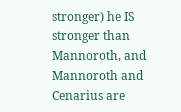stronger) he IS stronger than Mannoroth, and Mannoroth and Cenarius are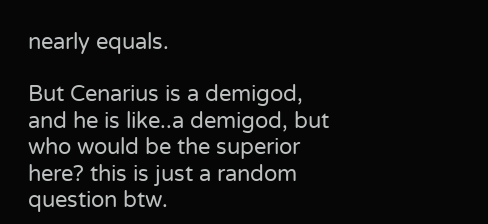nearly equals.

But Cenarius is a demigod, and he is like..a demigod, but who would be the superior here? this is just a random question btw.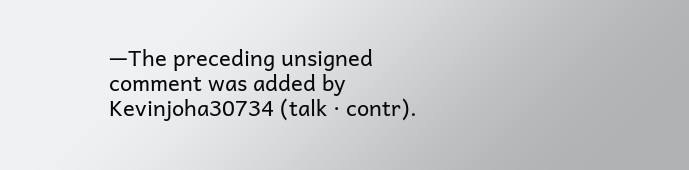—The preceding unsigned comment was added by Kevinjoha30734 (talk · contr).